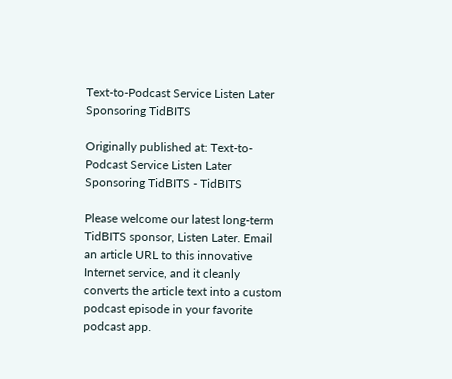Text-to-Podcast Service Listen Later Sponsoring TidBITS

Originally published at: Text-to-Podcast Service Listen Later Sponsoring TidBITS - TidBITS

Please welcome our latest long-term TidBITS sponsor, Listen Later. Email an article URL to this innovative Internet service, and it cleanly converts the article text into a custom podcast episode in your favorite podcast app.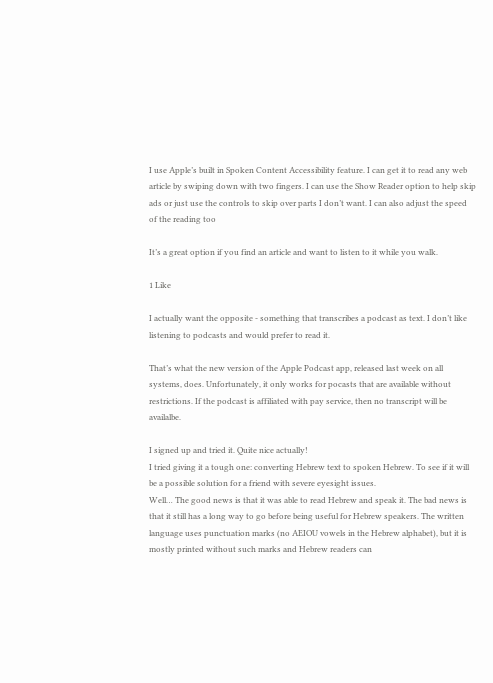I use Apple’s built in Spoken Content Accessibility feature. I can get it to read any web article by swiping down with two fingers. I can use the Show Reader option to help skip ads or just use the controls to skip over parts I don’t want. I can also adjust the speed of the reading too

It’s a great option if you find an article and want to listen to it while you walk.

1 Like

I actually want the opposite - something that transcribes a podcast as text. I don’t like listening to podcasts and would prefer to read it.

That’s what the new version of the Apple Podcast app, released last week on all systems, does. Unfortunately, it only works for pocasts that are available without restrictions. If the podcast is affiliated with pay service, then no transcript will be availalbe.

I signed up and tried it. Quite nice actually!
I tried giving it a tough one: converting Hebrew text to spoken Hebrew. To see if it will be a possible solution for a friend with severe eyesight issues.
Well… The good news is that it was able to read Hebrew and speak it. The bad news is that it still has a long way to go before being useful for Hebrew speakers. The written language uses punctuation marks (no AEIOU vowels in the Hebrew alphabet), but it is mostly printed without such marks and Hebrew readers can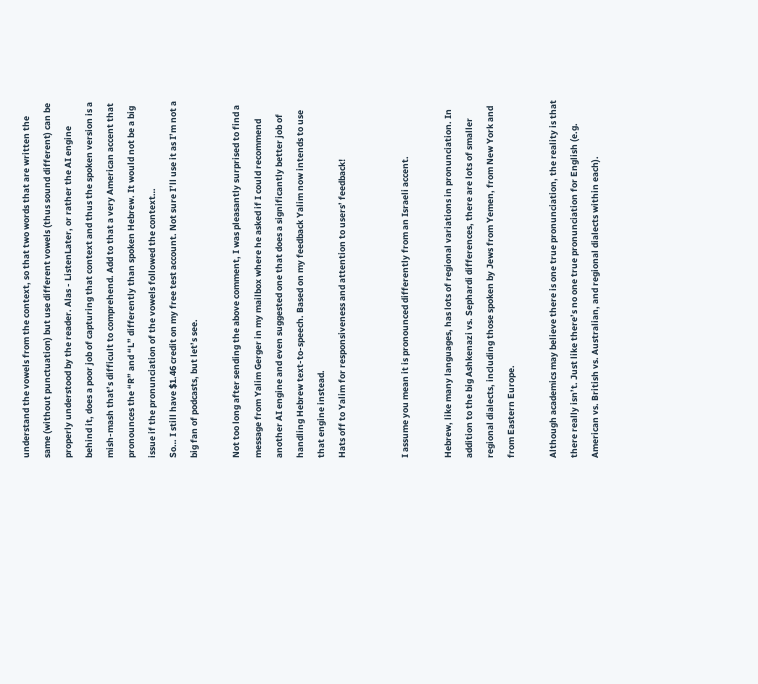understand the vowels from the context, so that two words that are written the same (without punctuation) but use different vowels (thus sound different) can be properly understood by the reader. Alas - ListenLater, or rather the AI engine behind it, does a poor job of capturing that context and thus the spoken version is a mish-mash that’s difficult to comprehend. Add to that a very American accent that pronounces the “R” and “L” differently than spoken Hebrew. It would not be a big issue if the pronunciation of the vowels followed the context…
So… I still have $1.46 credit on my free test account. Not sure I’ll use it as I’m not a big fan of podcasts, but let’s see.

Not too long after sending the above comment, I was pleasantly surprised to find a message from Yalim Gerger in my mailbox where he asked if I could recommend another AI engine and even suggested one that does a significantly better job of handling Hebrew text-to-speech. Based on my feedback Yalim now intends to use that engine instead.
Hats off to Yalim for responsiveness and attention to users’ feedback!


I assume you mean it is pronounced differently from an Israeli accent.

Hebrew, like many languages, has lots of regional variations in pronunciation. In addition to the big Ashkenazi vs. Sephardi differences, there are lots of smaller regional dialects, including those spoken by Jews from Yemen, from New York and from Eastern Europe.

Although academics may believe there is one true pronunciation, the reality is that there really isn’t. Just like there’s no one true pronunciation for English (e.g. American vs. British vs. Australian, and regional dialects within each).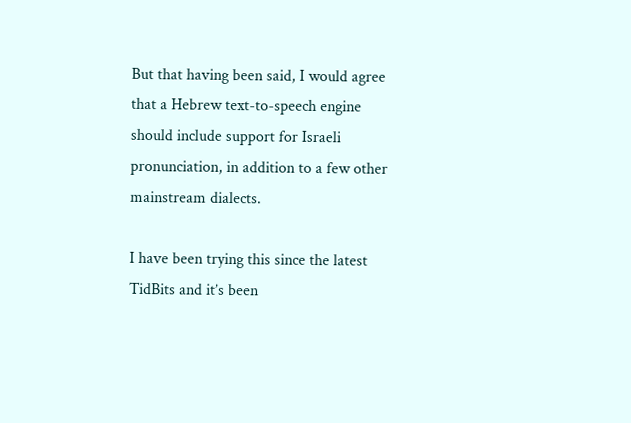But that having been said, I would agree that a Hebrew text-to-speech engine should include support for Israeli pronunciation, in addition to a few other mainstream dialects.

I have been trying this since the latest TidBits and it’s been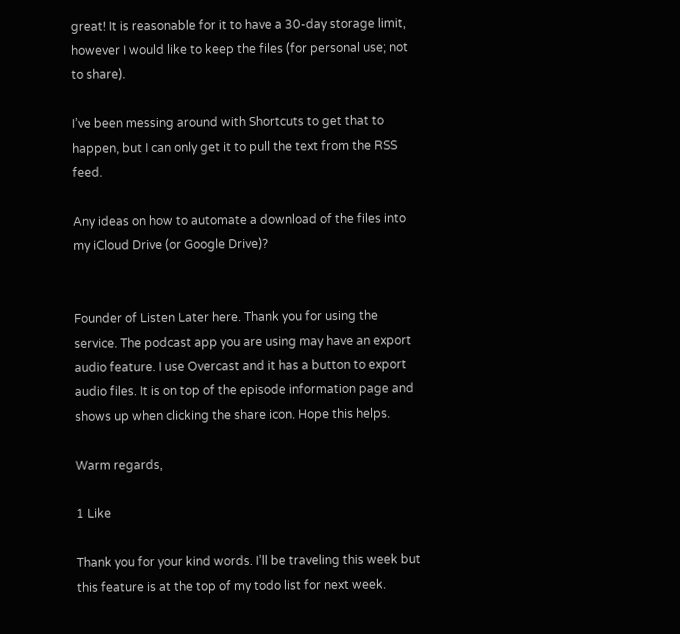great! It is reasonable for it to have a 30-day storage limit, however I would like to keep the files (for personal use; not to share).

I’ve been messing around with Shortcuts to get that to happen, but I can only get it to pull the text from the RSS feed.

Any ideas on how to automate a download of the files into my iCloud Drive (or Google Drive)?


Founder of Listen Later here. Thank you for using the service. The podcast app you are using may have an export audio feature. I use Overcast and it has a button to export audio files. It is on top of the episode information page and shows up when clicking the share icon. Hope this helps.

Warm regards,

1 Like

Thank you for your kind words. I’ll be traveling this week but this feature is at the top of my todo list for next week.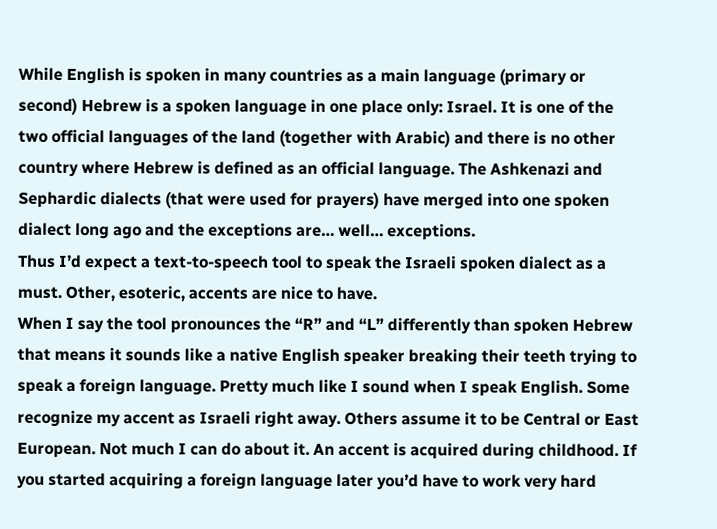While English is spoken in many countries as a main language (primary or second) Hebrew is a spoken language in one place only: Israel. It is one of the two official languages of the land (together with Arabic) and there is no other country where Hebrew is defined as an official language. The Ashkenazi and Sephardic dialects (that were used for prayers) have merged into one spoken dialect long ago and the exceptions are… well… exceptions.
Thus I’d expect a text-to-speech tool to speak the Israeli spoken dialect as a must. Other, esoteric, accents are nice to have.
When I say the tool pronounces the “R” and “L” differently than spoken Hebrew that means it sounds like a native English speaker breaking their teeth trying to speak a foreign language. Pretty much like I sound when I speak English. Some recognize my accent as Israeli right away. Others assume it to be Central or East European. Not much I can do about it. An accent is acquired during childhood. If you started acquiring a foreign language later you’d have to work very hard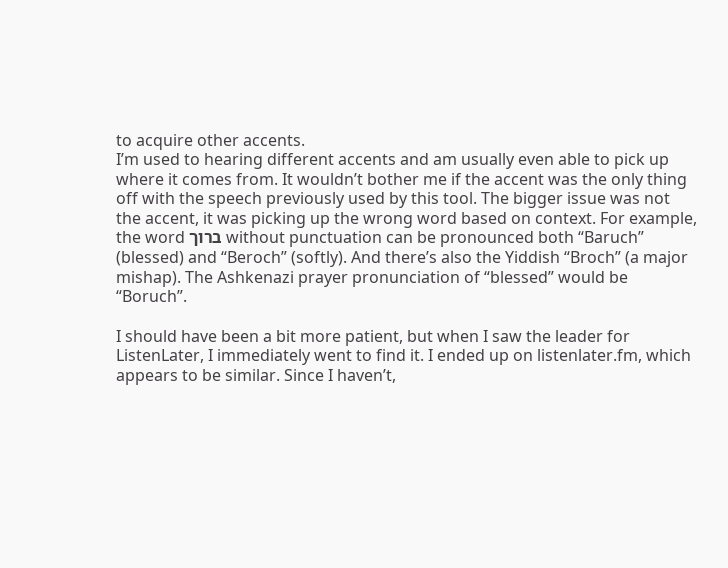to acquire other accents.
I’m used to hearing different accents and am usually even able to pick up where it comes from. It wouldn’t bother me if the accent was the only thing off with the speech previously used by this tool. The bigger issue was not the accent, it was picking up the wrong word based on context. For example, the word ברוך without punctuation can be pronounced both “Baruch” (blessed) and “Beroch” (softly). And there’s also the Yiddish “Broch” (a major mishap). The Ashkenazi prayer pronunciation of “blessed” would be “Boruch”.

I should have been a bit more patient, but when I saw the leader for ListenLater, I immediately went to find it. I ended up on listenlater.fm, which appears to be similar. Since I haven’t,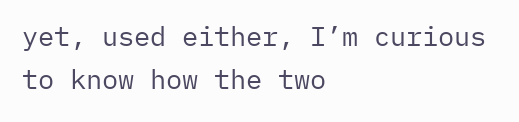yet, used either, I’m curious to know how the two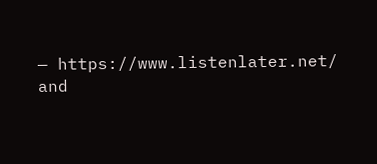— https://www.listenlater.net/ and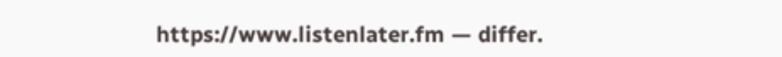https://www.listenlater.fm — differ.